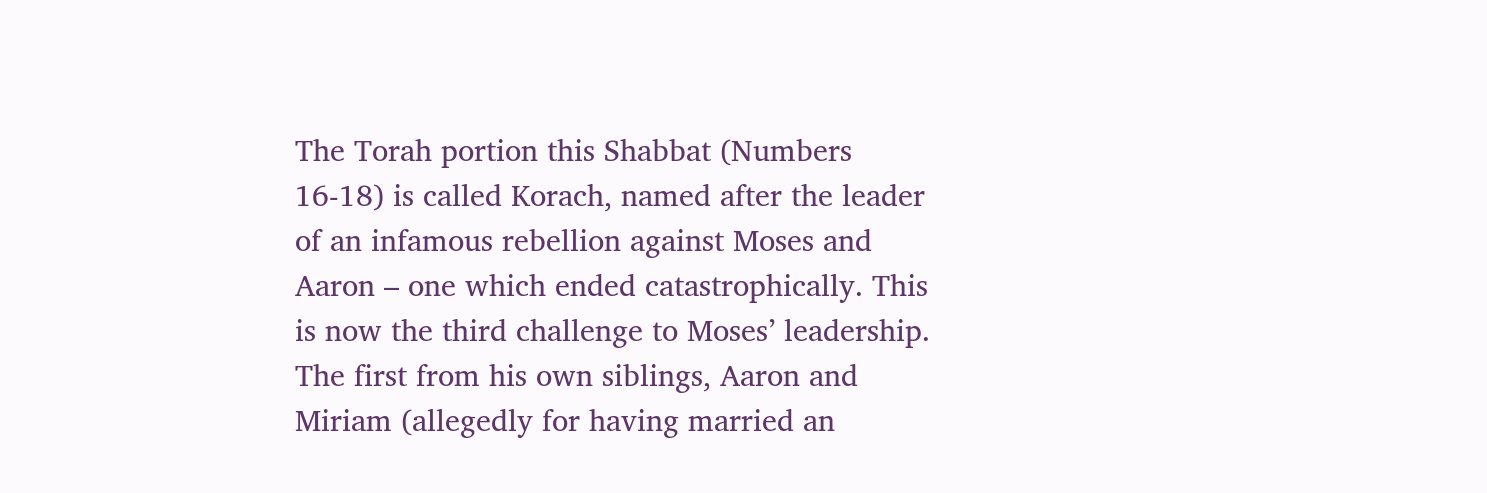The Torah portion this Shabbat (Numbers 16-18) is called Korach, named after the leader of an infamous rebellion against Moses and Aaron – one which ended catastrophically. This is now the third challenge to Moses’ leadership. The first from his own siblings, Aaron and Miriam (allegedly for having married an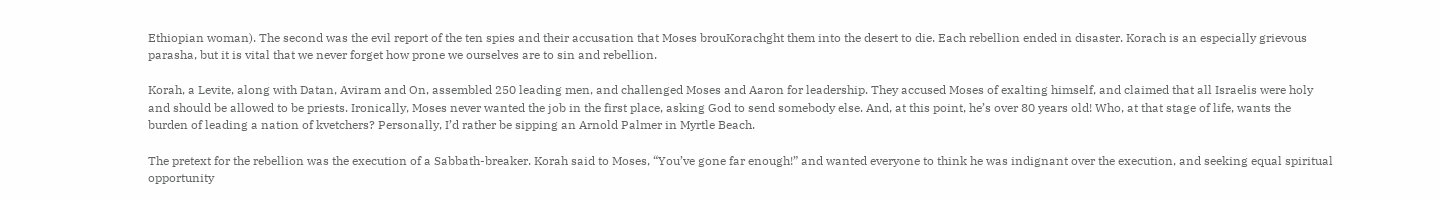Ethiopian woman). The second was the evil report of the ten spies and their accusation that Moses brouKorachght them into the desert to die. Each rebellion ended in disaster. Korach is an especially grievous parasha, but it is vital that we never forget how prone we ourselves are to sin and rebellion.

Korah, a Levite, along with Datan, Aviram and On, assembled 250 leading men, and challenged Moses and Aaron for leadership. They accused Moses of exalting himself, and claimed that all Israelis were holy and should be allowed to be priests. Ironically, Moses never wanted the job in the first place, asking God to send somebody else. And, at this point, he’s over 80 years old! Who, at that stage of life, wants the burden of leading a nation of kvetchers? Personally, I’d rather be sipping an Arnold Palmer in Myrtle Beach.

The pretext for the rebellion was the execution of a Sabbath-breaker. Korah said to Moses, “You’ve gone far enough!” and wanted everyone to think he was indignant over the execution, and seeking equal spiritual opportunity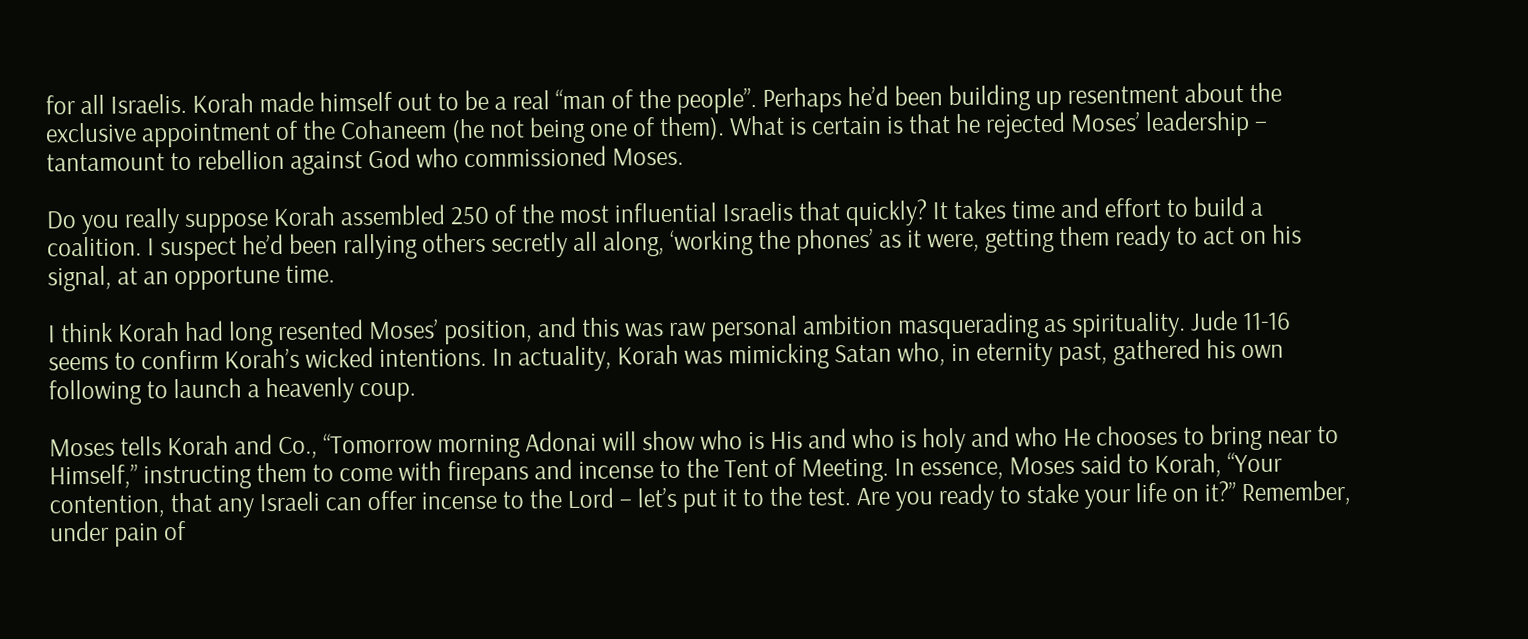for all Israelis. Korah made himself out to be a real “man of the people”. Perhaps he’d been building up resentment about the exclusive appointment of the Cohaneem (he not being one of them). What is certain is that he rejected Moses’ leadership – tantamount to rebellion against God who commissioned Moses.

Do you really suppose Korah assembled 250 of the most influential Israelis that quickly? It takes time and effort to build a coalition. I suspect he’d been rallying others secretly all along, ‘working the phones’ as it were, getting them ready to act on his signal, at an opportune time.

I think Korah had long resented Moses’ position, and this was raw personal ambition masquerading as spirituality. Jude 11-16 seems to confirm Korah’s wicked intentions. In actuality, Korah was mimicking Satan who, in eternity past, gathered his own following to launch a heavenly coup.

Moses tells Korah and Co., “Tomorrow morning Adonai will show who is His and who is holy and who He chooses to bring near to Himself,” instructing them to come with firepans and incense to the Tent of Meeting. In essence, Moses said to Korah, “Your contention, that any Israeli can offer incense to the Lord – let’s put it to the test. Are you ready to stake your life on it?” Remember, under pain of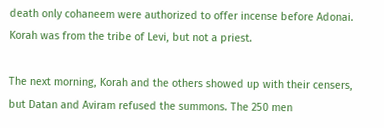death only cohaneem were authorized to offer incense before Adonai. Korah was from the tribe of Levi, but not a priest.

The next morning, Korah and the others showed up with their censers, but Datan and Aviram refused the summons. The 250 men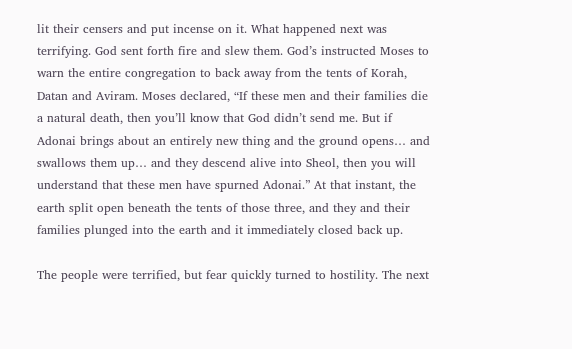lit their censers and put incense on it. What happened next was terrifying. God sent forth fire and slew them. God’s instructed Moses to warn the entire congregation to back away from the tents of Korah, Datan and Aviram. Moses declared, “If these men and their families die a natural death, then you’ll know that God didn’t send me. But if Adonai brings about an entirely new thing and the ground opens… and swallows them up… and they descend alive into Sheol, then you will understand that these men have spurned Adonai.” At that instant, the earth split open beneath the tents of those three, and they and their families plunged into the earth and it immediately closed back up.

The people were terrified, but fear quickly turned to hostility. The next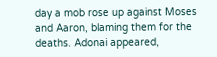day a mob rose up against Moses and Aaron, blaming them for the deaths. Adonai appeared,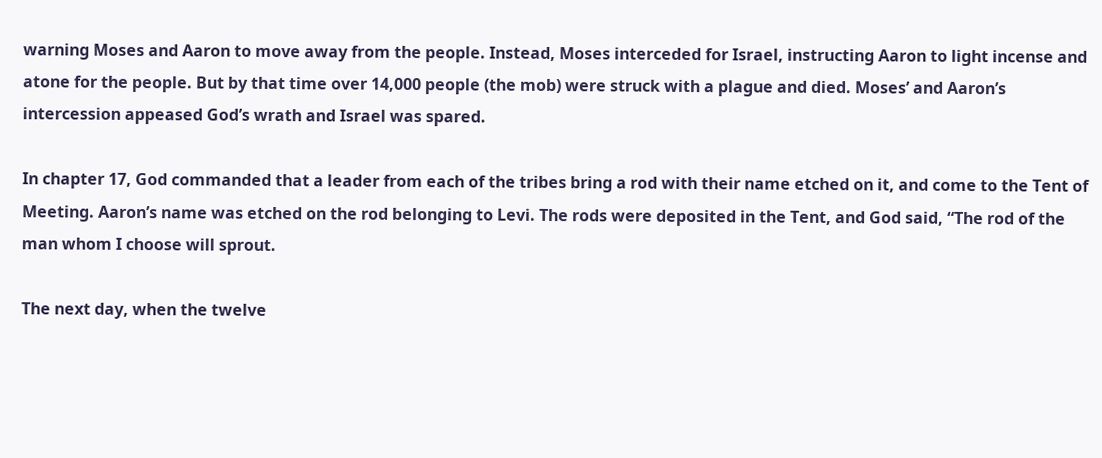warning Moses and Aaron to move away from the people. Instead, Moses interceded for Israel, instructing Aaron to light incense and atone for the people. But by that time over 14,000 people (the mob) were struck with a plague and died. Moses’ and Aaron’s intercession appeased God’s wrath and Israel was spared.

In chapter 17, God commanded that a leader from each of the tribes bring a rod with their name etched on it, and come to the Tent of Meeting. Aaron’s name was etched on the rod belonging to Levi. The rods were deposited in the Tent, and God said, “The rod of the man whom I choose will sprout.

The next day, when the twelve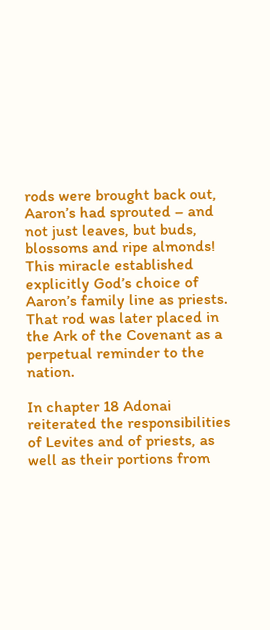rods were brought back out, Aaron’s had sprouted – and not just leaves, but buds, blossoms and ripe almonds! This miracle established explicitly God’s choice of Aaron’s family line as priests. That rod was later placed in the Ark of the Covenant as a perpetual reminder to the nation.

In chapter 18 Adonai reiterated the responsibilities of Levites and of priests, as well as their portions from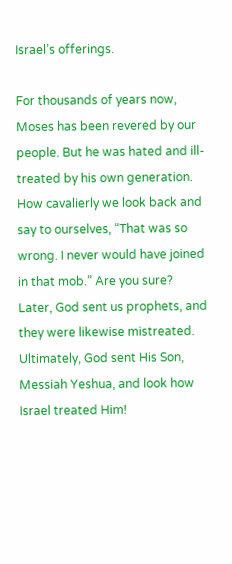Israel’s offerings.

For thousands of years now, Moses has been revered by our people. But he was hated and ill-treated by his own generation. How cavalierly we look back and say to ourselves, “That was so wrong. I never would have joined in that mob.” Are you sure? Later, God sent us prophets, and they were likewise mistreated. Ultimately, God sent His Son, Messiah Yeshua, and look how Israel treated Him!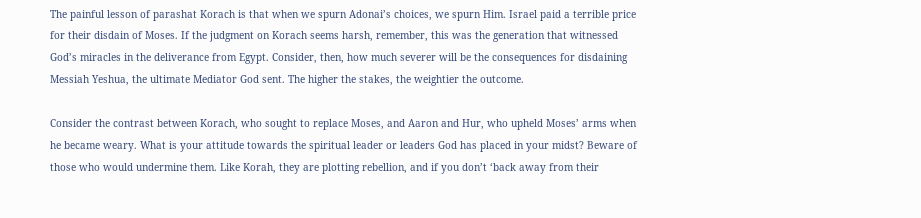The painful lesson of parashat Korach is that when we spurn Adonai’s choices, we spurn Him. Israel paid a terrible price for their disdain of Moses. If the judgment on Korach seems harsh, remember, this was the generation that witnessed God’s miracles in the deliverance from Egypt. Consider, then, how much severer will be the consequences for disdaining Messiah Yeshua, the ultimate Mediator God sent. The higher the stakes, the weightier the outcome.

Consider the contrast between Korach, who sought to replace Moses, and Aaron and Hur, who upheld Moses’ arms when he became weary. What is your attitude towards the spiritual leader or leaders God has placed in your midst? Beware of those who would undermine them. Like Korah, they are plotting rebellion, and if you don’t ‘back away from their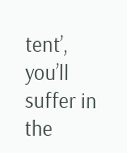tent’, you’ll suffer in the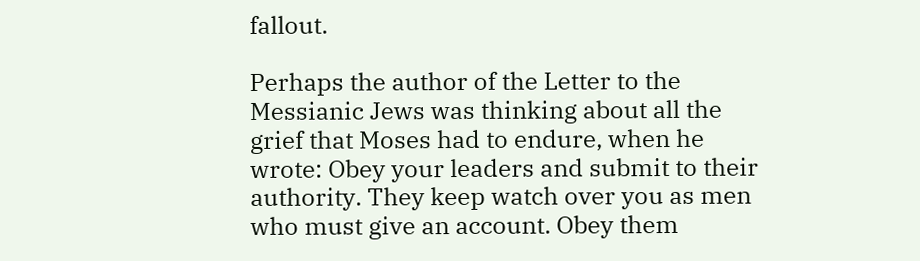fallout.

Perhaps the author of the Letter to the Messianic Jews was thinking about all the grief that Moses had to endure, when he wrote: Obey your leaders and submit to their authority. They keep watch over you as men who must give an account. Obey them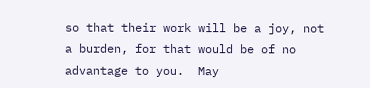so that their work will be a joy, not a burden, for that would be of no advantage to you.  May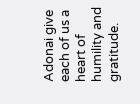Adonai give each of us a heart of humility and gratitude.